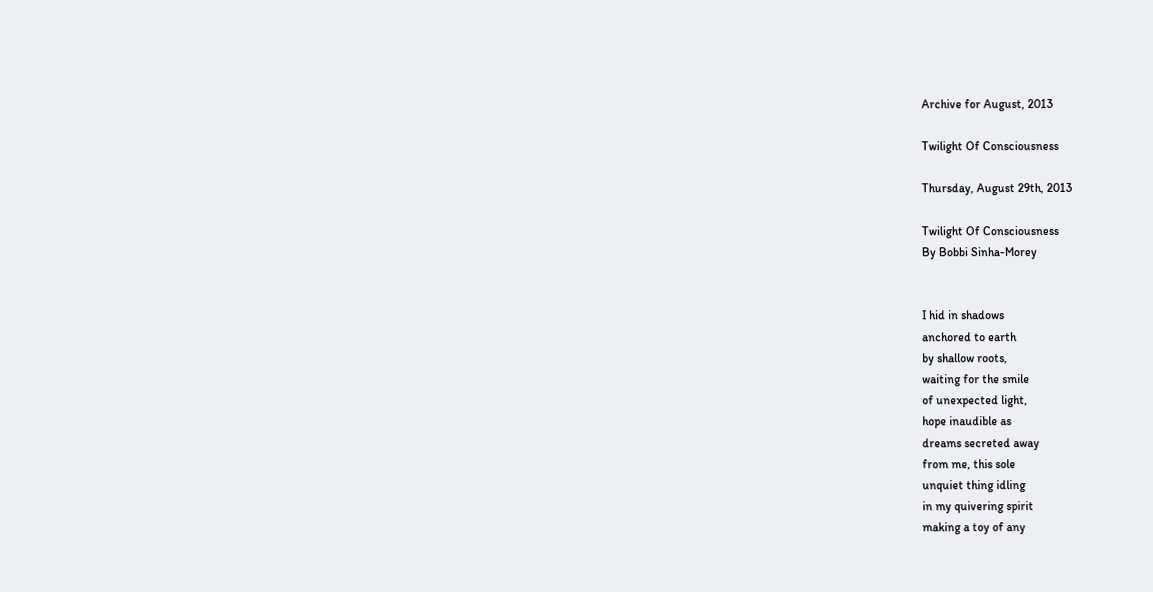Archive for August, 2013

Twilight Of Consciousness

Thursday, August 29th, 2013

Twilight Of Consciousness
By Bobbi Sinha-Morey


I hid in shadows
anchored to earth
by shallow roots,
waiting for the smile
of unexpected light,
hope inaudible as
dreams secreted away
from me, this sole
unquiet thing idling
in my quivering spirit
making a toy of any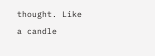thought. Like a candle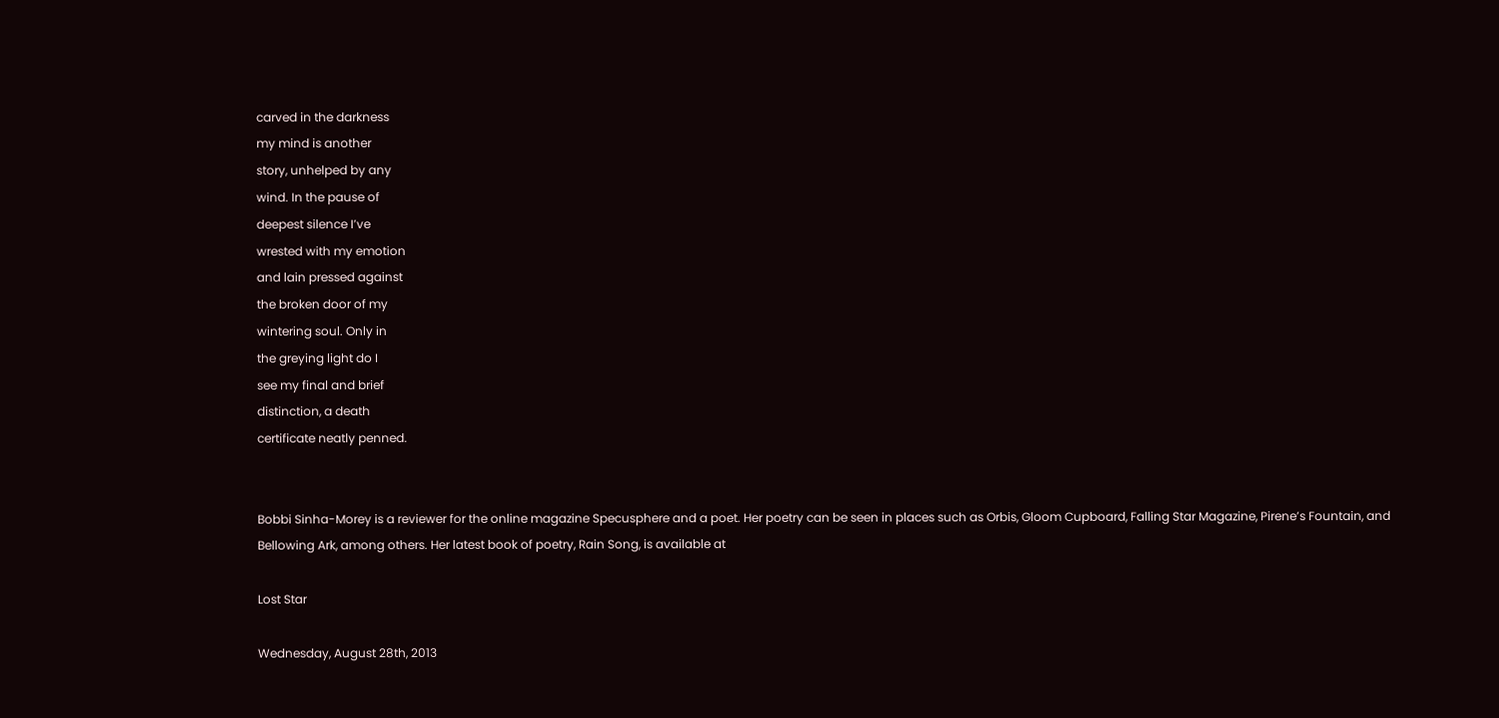carved in the darkness
my mind is another
story, unhelped by any
wind. In the pause of
deepest silence I’ve
wrested with my emotion
and lain pressed against
the broken door of my
wintering soul. Only in
the greying light do I
see my final and brief
distinction, a death
certificate neatly penned.


Bobbi Sinha-Morey is a reviewer for the online magazine Specusphere and a poet. Her poetry can be seen in places such as Orbis, Gloom Cupboard, Falling Star Magazine, Pirene’s Fountain, and Bellowing Ark, among others. Her latest book of poetry, Rain Song, is available at

Lost Star

Wednesday, August 28th, 2013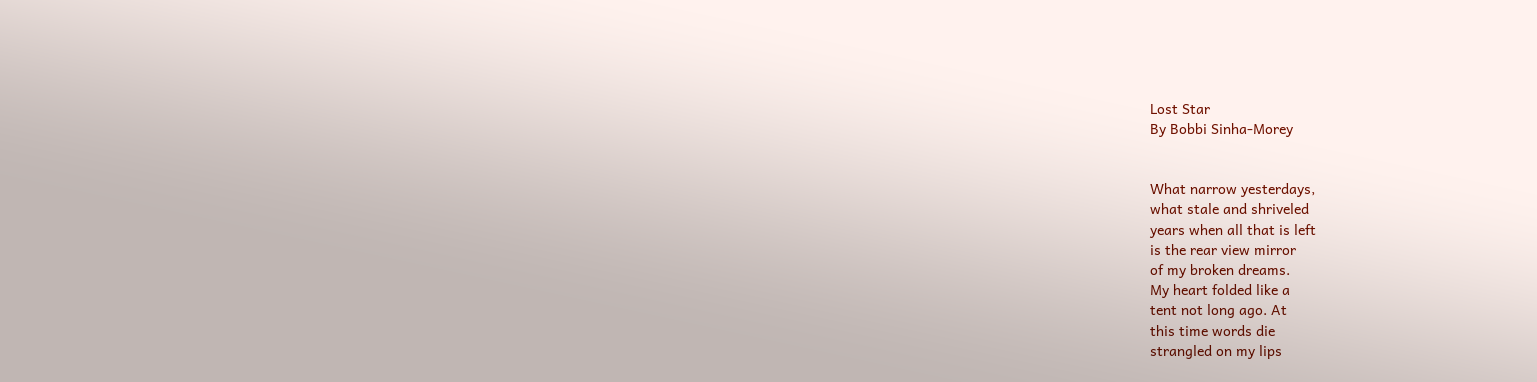Lost Star
By Bobbi Sinha-Morey


What narrow yesterdays,
what stale and shriveled
years when all that is left
is the rear view mirror
of my broken dreams.
My heart folded like a
tent not long ago. At
this time words die
strangled on my lips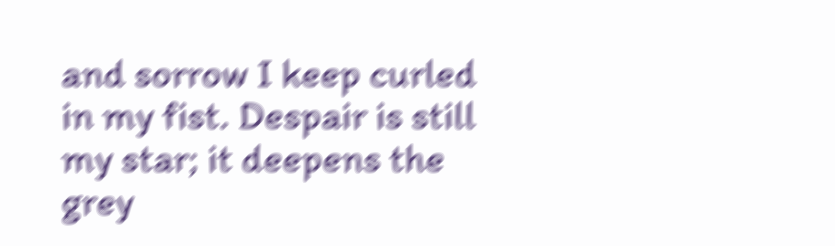and sorrow I keep curled
in my fist. Despair is still
my star; it deepens the
grey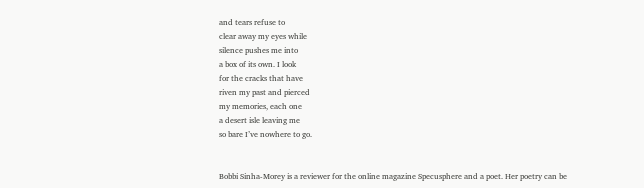and tears refuse to
clear away my eyes while
silence pushes me into
a box of its own. I look
for the cracks that have
riven my past and pierced
my memories, each one
a desert isle leaving me
so bare I’ve nowhere to go.


Bobbi Sinha-Morey is a reviewer for the online magazine Specusphere and a poet. Her poetry can be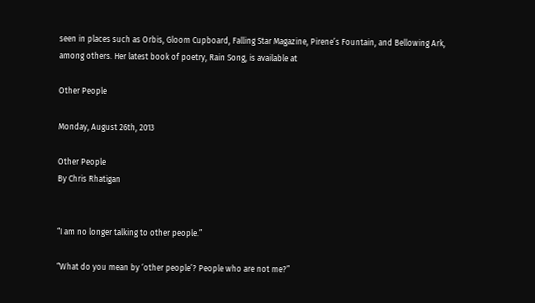seen in places such as Orbis, Gloom Cupboard, Falling Star Magazine, Pirene’s Fountain, and Bellowing Ark, among others. Her latest book of poetry, Rain Song, is available at

Other People

Monday, August 26th, 2013

Other People
By Chris Rhatigan


“I am no longer talking to other people.”

“What do you mean by ‘other people’? People who are not me?”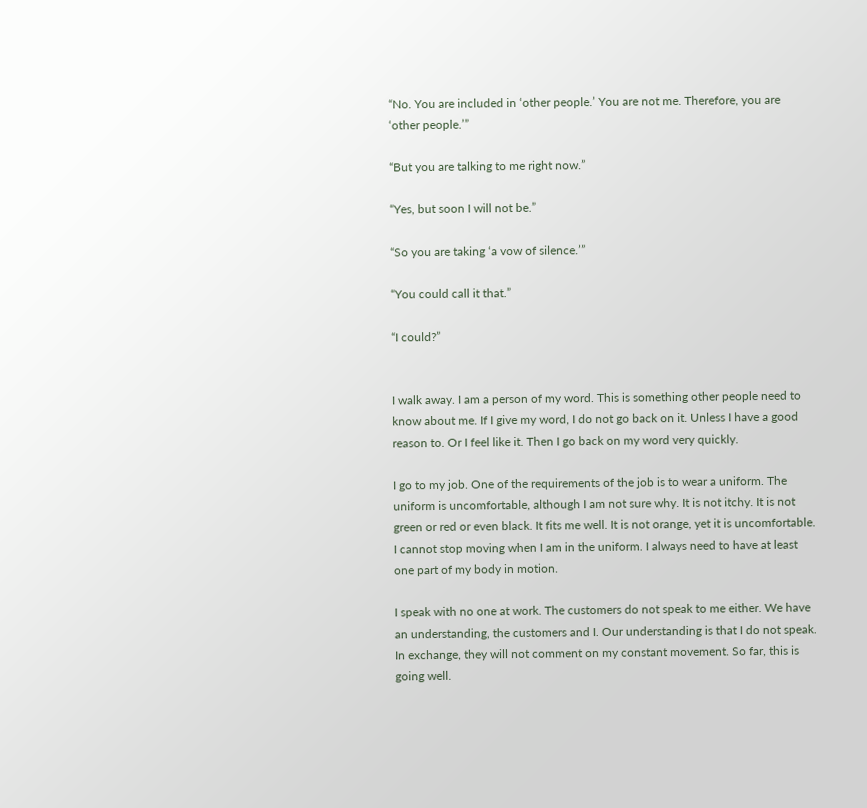“No. You are included in ‘other people.’ You are not me. Therefore, you are ‘other people.’”

“But you are talking to me right now.”

“Yes, but soon I will not be.”

“So you are taking ‘a vow of silence.’”

“You could call it that.”

“I could?”


I walk away. I am a person of my word. This is something other people need to know about me. If I give my word, I do not go back on it. Unless I have a good reason to. Or I feel like it. Then I go back on my word very quickly.

I go to my job. One of the requirements of the job is to wear a uniform. The uniform is uncomfortable, although I am not sure why. It is not itchy. It is not green or red or even black. It fits me well. It is not orange, yet it is uncomfortable. I cannot stop moving when I am in the uniform. I always need to have at least one part of my body in motion.

I speak with no one at work. The customers do not speak to me either. We have an understanding, the customers and I. Our understanding is that I do not speak. In exchange, they will not comment on my constant movement. So far, this is going well.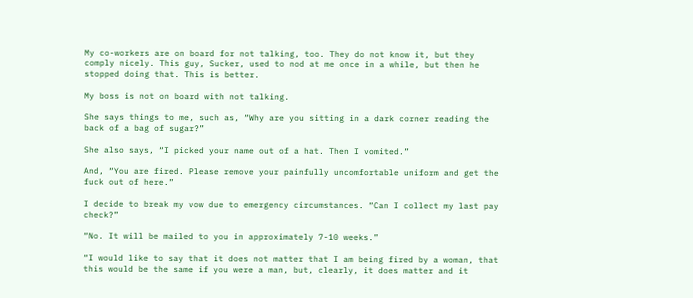My co-workers are on board for not talking, too. They do not know it, but they comply nicely. This guy, Sucker, used to nod at me once in a while, but then he stopped doing that. This is better.

My boss is not on board with not talking.

She says things to me, such as, “Why are you sitting in a dark corner reading the back of a bag of sugar?”

She also says, “I picked your name out of a hat. Then I vomited.”

And, “You are fired. Please remove your painfully uncomfortable uniform and get the fuck out of here.”

I decide to break my vow due to emergency circumstances. “Can I collect my last pay check?”

“No. It will be mailed to you in approximately 7-10 weeks.”

“I would like to say that it does not matter that I am being fired by a woman, that this would be the same if you were a man, but, clearly, it does matter and it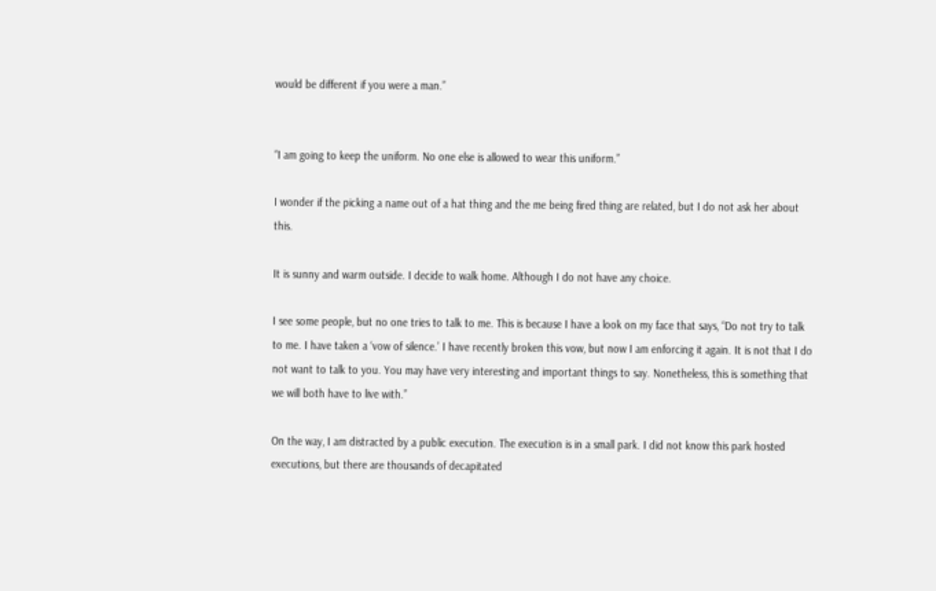would be different if you were a man.”


“I am going to keep the uniform. No one else is allowed to wear this uniform.”

I wonder if the picking a name out of a hat thing and the me being fired thing are related, but I do not ask her about this.

It is sunny and warm outside. I decide to walk home. Although I do not have any choice.

I see some people, but no one tries to talk to me. This is because I have a look on my face that says, “Do not try to talk to me. I have taken a ‘vow of silence.’ I have recently broken this vow, but now I am enforcing it again. It is not that I do not want to talk to you. You may have very interesting and important things to say. Nonetheless, this is something that we will both have to live with.”

On the way, I am distracted by a public execution. The execution is in a small park. I did not know this park hosted executions, but there are thousands of decapitated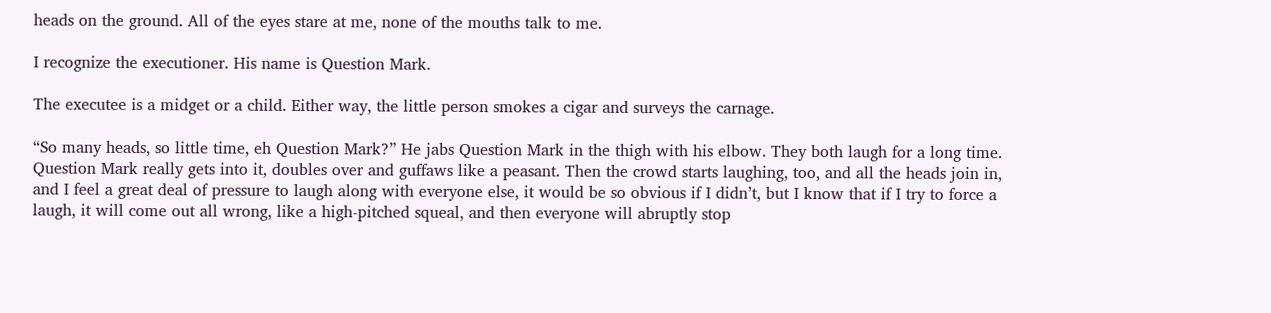heads on the ground. All of the eyes stare at me, none of the mouths talk to me.

I recognize the executioner. His name is Question Mark.

The executee is a midget or a child. Either way, the little person smokes a cigar and surveys the carnage.

“So many heads, so little time, eh Question Mark?” He jabs Question Mark in the thigh with his elbow. They both laugh for a long time. Question Mark really gets into it, doubles over and guffaws like a peasant. Then the crowd starts laughing, too, and all the heads join in, and I feel a great deal of pressure to laugh along with everyone else, it would be so obvious if I didn’t, but I know that if I try to force a laugh, it will come out all wrong, like a high-pitched squeal, and then everyone will abruptly stop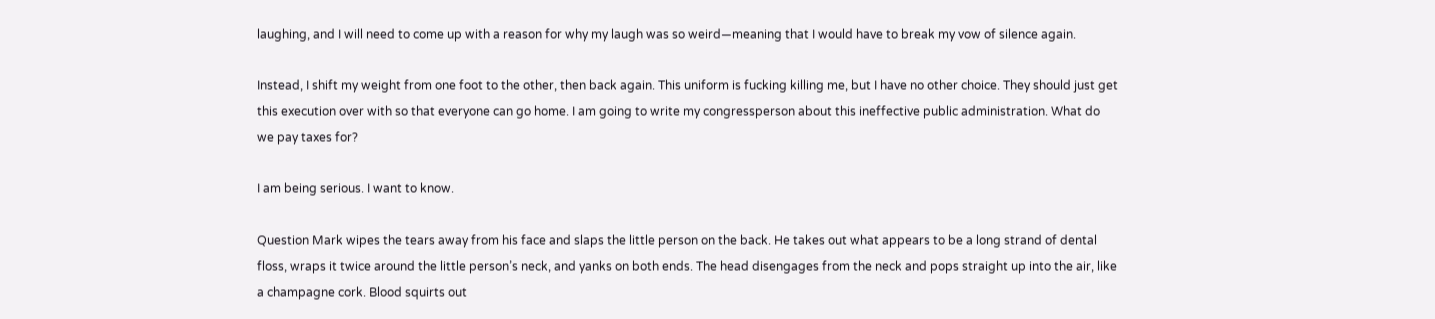laughing, and I will need to come up with a reason for why my laugh was so weird—meaning that I would have to break my vow of silence again.

Instead, I shift my weight from one foot to the other, then back again. This uniform is fucking killing me, but I have no other choice. They should just get this execution over with so that everyone can go home. I am going to write my congressperson about this ineffective public administration. What do we pay taxes for?

I am being serious. I want to know.

Question Mark wipes the tears away from his face and slaps the little person on the back. He takes out what appears to be a long strand of dental floss, wraps it twice around the little person’s neck, and yanks on both ends. The head disengages from the neck and pops straight up into the air, like a champagne cork. Blood squirts out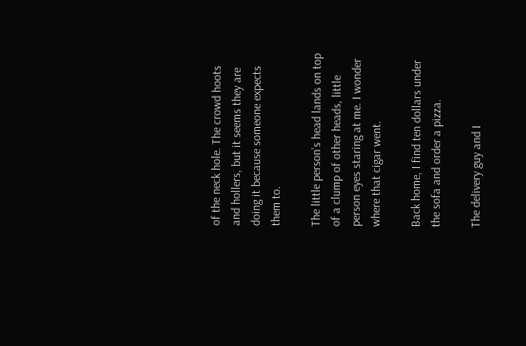of the neck hole. The crowd hoots and hollers, but it seems they are doing it because someone expects them to.

The little person’s head lands on top of a clump of other heads, little person eyes staring at me. I wonder where that cigar went.

Back home, I find ten dollars under the sofa and order a pizza.

The delivery guy and I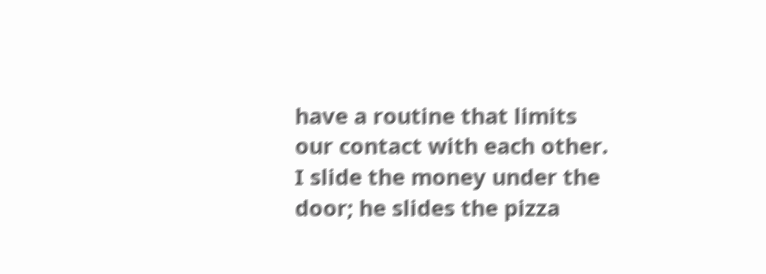have a routine that limits our contact with each other. I slide the money under the door; he slides the pizza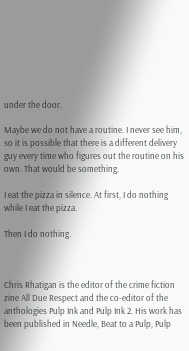under the door.

Maybe we do not have a routine. I never see him, so it is possible that there is a different delivery guy every time who figures out the routine on his own. That would be something.

I eat the pizza in silence. At first, I do nothing while I eat the pizza.

Then I do nothing.



Chris Rhatigan is the editor of the crime fiction zine All Due Respect and the co-editor of the anthologies Pulp Ink and Pulp Ink 2. His work has been published in Needle, Beat to a Pulp, Pulp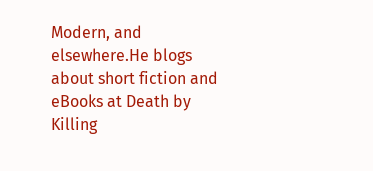Modern, and elsewhere.He blogs about short fiction and eBooks at Death by Killing